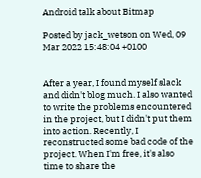Android talk about Bitmap

Posted by jack_wetson on Wed, 09 Mar 2022 15:48:04 +0100


After a year, I found myself slack and didn't blog much. I also wanted to write the problems encountered in the project, but I didn't put them into action. Recently, I reconstructed some bad code of the project. When I'm free, it's also time to share the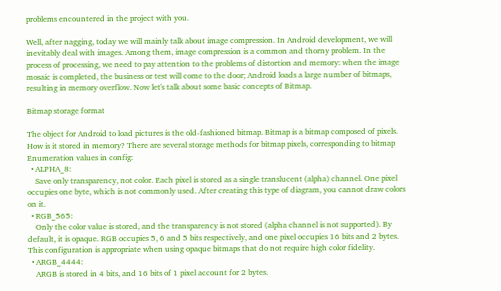problems encountered in the project with you.

Well, after nagging, today we will mainly talk about image compression. In Android development, we will inevitably deal with images. Among them, image compression is a common and thorny problem. In the process of processing, we need to pay attention to the problems of distortion and memory: when the image mosaic is completed, the business or test will come to the door; Android loads a large number of bitmaps, resulting in memory overflow. Now let's talk about some basic concepts of Bitmap.

Bitmap storage format

The object for Android to load pictures is the old-fashioned bitmap. Bitmap is a bitmap composed of pixels. How is it stored in memory? There are several storage methods for bitmap pixels, corresponding to bitmap Enumeration values in config:
  • ALPHA_8:
    Save only transparency, not color. Each pixel is stored as a single translucent (alpha) channel. One pixel occupies one byte, which is not commonly used. After creating this type of diagram, you cannot draw colors on it.
  • RGB_565:
    Only the color value is stored, and the transparency is not stored (alpha channel is not supported). By default, it is opaque. RGB occupies 5, 6 and 5 bits respectively, and one pixel occupies 16 bits and 2 bytes. This configuration is appropriate when using opaque bitmaps that do not require high color fidelity.
  • ARGB_4444:
    ARGB is stored in 4 bits, and 16 bits of 1 pixel account for 2 bytes.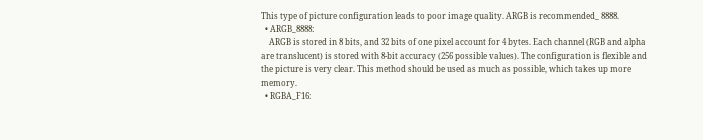This type of picture configuration leads to poor image quality. ARGB is recommended_ 8888.
  • ARGB_8888:
    ARGB is stored in 8 bits, and 32 bits of one pixel account for 4 bytes. Each channel (RGB and alpha are translucent) is stored with 8-bit accuracy (256 possible values). The configuration is flexible and the picture is very clear. This method should be used as much as possible, which takes up more memory.
  • RGBA_F16: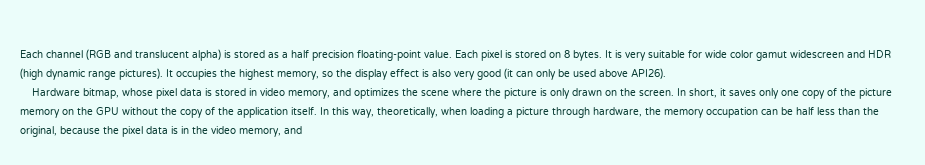Each channel (RGB and translucent alpha) is stored as a half precision floating-point value. Each pixel is stored on 8 bytes. It is very suitable for wide color gamut widescreen and HDR (high dynamic range pictures). It occupies the highest memory, so the display effect is also very good (it can only be used above API26).
    Hardware bitmap, whose pixel data is stored in video memory, and optimizes the scene where the picture is only drawn on the screen. In short, it saves only one copy of the picture memory on the GPU without the copy of the application itself. In this way, theoretically, when loading a picture through hardware, the memory occupation can be half less than the original, because the pixel data is in the video memory, and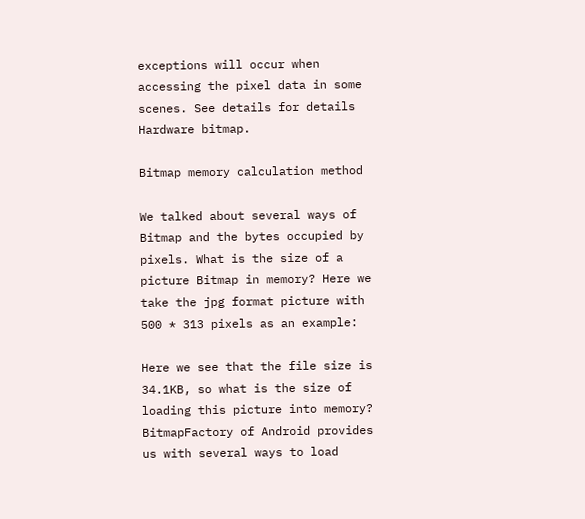exceptions will occur when accessing the pixel data in some scenes. See details for details Hardware bitmap.

Bitmap memory calculation method

We talked about several ways of Bitmap and the bytes occupied by pixels. What is the size of a picture Bitmap in memory? Here we take the jpg format picture with 500 * 313 pixels as an example:

Here we see that the file size is 34.1KB, so what is the size of loading this picture into memory? BitmapFactory of Android provides us with several ways to load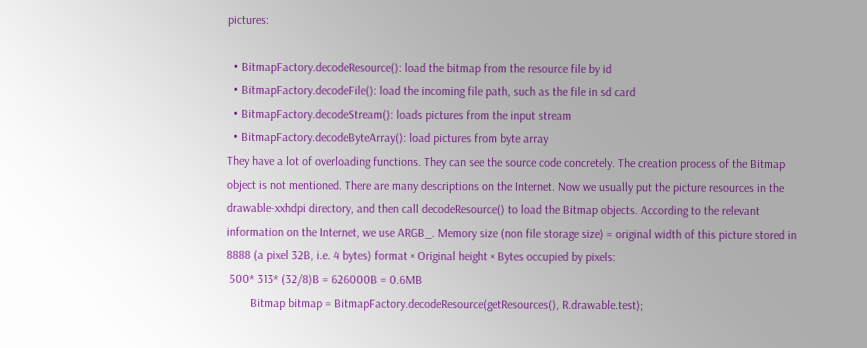pictures:

  • BitmapFactory.decodeResource(): load the bitmap from the resource file by id
  • BitmapFactory.decodeFile(): load the incoming file path, such as the file in sd card
  • BitmapFactory.decodeStream(): loads pictures from the input stream
  • BitmapFactory.decodeByteArray(): load pictures from byte array
They have a lot of overloading functions. They can see the source code concretely. The creation process of the Bitmap object is not mentioned. There are many descriptions on the Internet. Now we usually put the picture resources in the drawable-xxhdpi directory, and then call decodeResource() to load the Bitmap objects. According to the relevant information on the Internet, we use ARGB_. Memory size (non file storage size) = original width of this picture stored in 8888 (a pixel 32B, i.e. 4 bytes) format × Original height × Bytes occupied by pixels:
 500* 313* (32/8)B = 626000B = 0.6MB
        Bitmap bitmap = BitmapFactory.decodeResource(getResources(), R.drawable.test);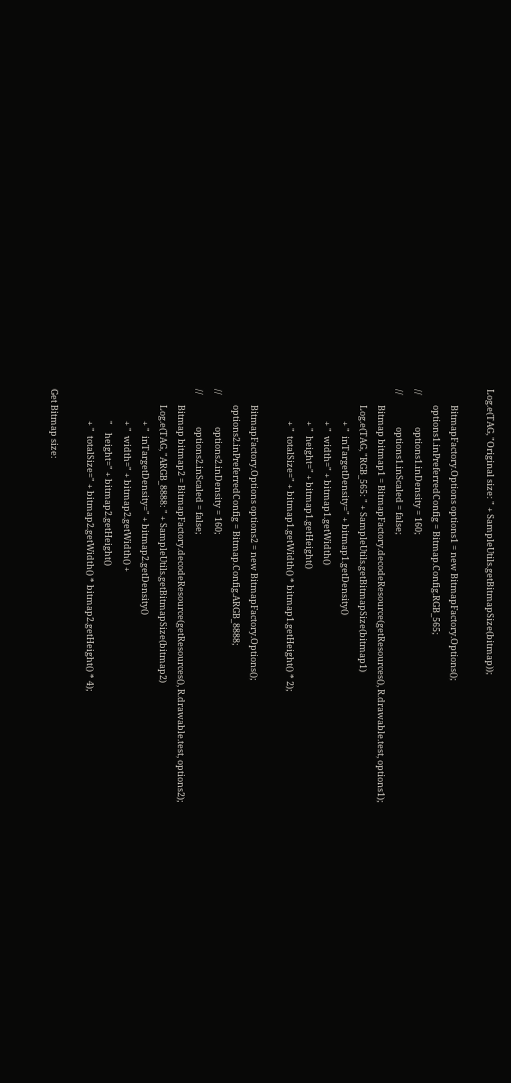Log.e(TAG, "Original size: " + SampleUtils.getBitmapSize(bitmap));

        BitmapFactory.Options options1 = new BitmapFactory.Options();
        options1.inPreferredConfig = Bitmap.Config.RGB_565;
//                options1.inDensity = 160;
//                options1.inScaled = false;
        Bitmap bitmap1 = BitmapFactory.decodeResource(getResources(), R.drawable.test, options1);
        Log.e(TAG, "RGB_565: " + SampleUtils.getBitmapSize(bitmap1)
                + "  inTargetDensity=" + bitmap1.getDensity()
                + "  width=" + bitmap1.getWidth()
                + "  height=" + bitmap1.getHeight()
                + "  totalSize=" + bitmap1.getWidth() * bitmap1.getHeight() * 2);

        BitmapFactory.Options options2 = new BitmapFactory.Options();
        options2.inPreferredConfig = Bitmap.Config.ARGB_8888;
//                options2.inDensity = 160;
//                options2.inScaled = false;
        Bitmap bitmap2 = BitmapFactory.decodeResource(getResources(), R.drawable.test, options2);
        Log.e(TAG, "ARGB_8888: " + SampleUtils.getBitmapSize(bitmap2)
                + "  inTargetDensity=" + bitmap2.getDensity()
                + "  width=" + bitmap2.getWidth() +
                "    height=" + bitmap2.getHeight()
                + "  totalSize=" + bitmap2.getWidth() * bitmap2.getHeight() * 4);

Get Bitmap size: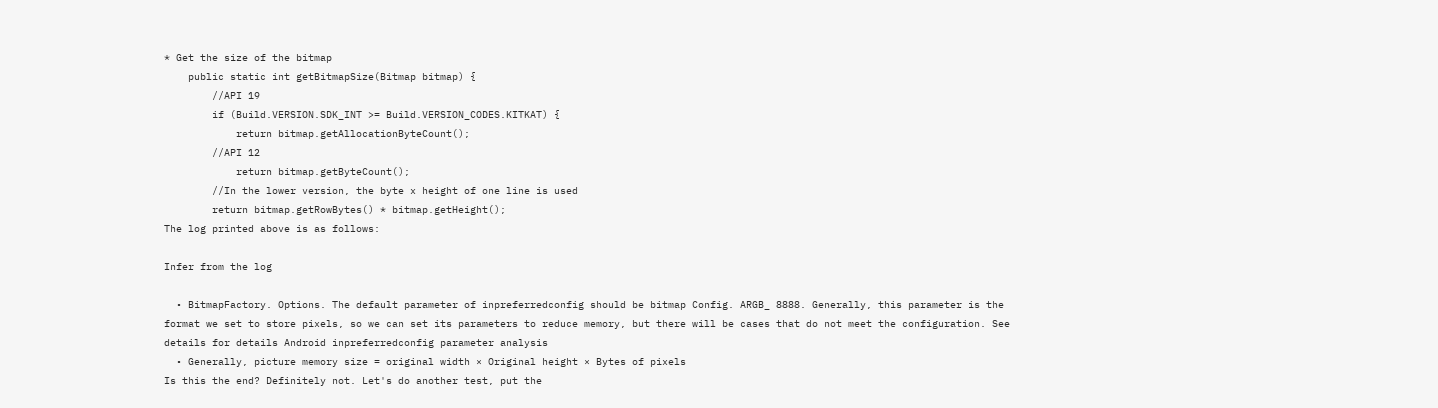* Get the size of the bitmap
    public static int getBitmapSize(Bitmap bitmap) {
        //API 19
        if (Build.VERSION.SDK_INT >= Build.VERSION_CODES.KITKAT) {
            return bitmap.getAllocationByteCount();
        //API 12
            return bitmap.getByteCount();
        //In the lower version, the byte x height of one line is used
        return bitmap.getRowBytes() * bitmap.getHeight();
The log printed above is as follows:

Infer from the log

  • BitmapFactory. Options. The default parameter of inpreferredconfig should be bitmap Config. ARGB_ 8888. Generally, this parameter is the format we set to store pixels, so we can set its parameters to reduce memory, but there will be cases that do not meet the configuration. See details for details Android inpreferredconfig parameter analysis
  • Generally, picture memory size = original width × Original height × Bytes of pixels
Is this the end? Definitely not. Let's do another test, put the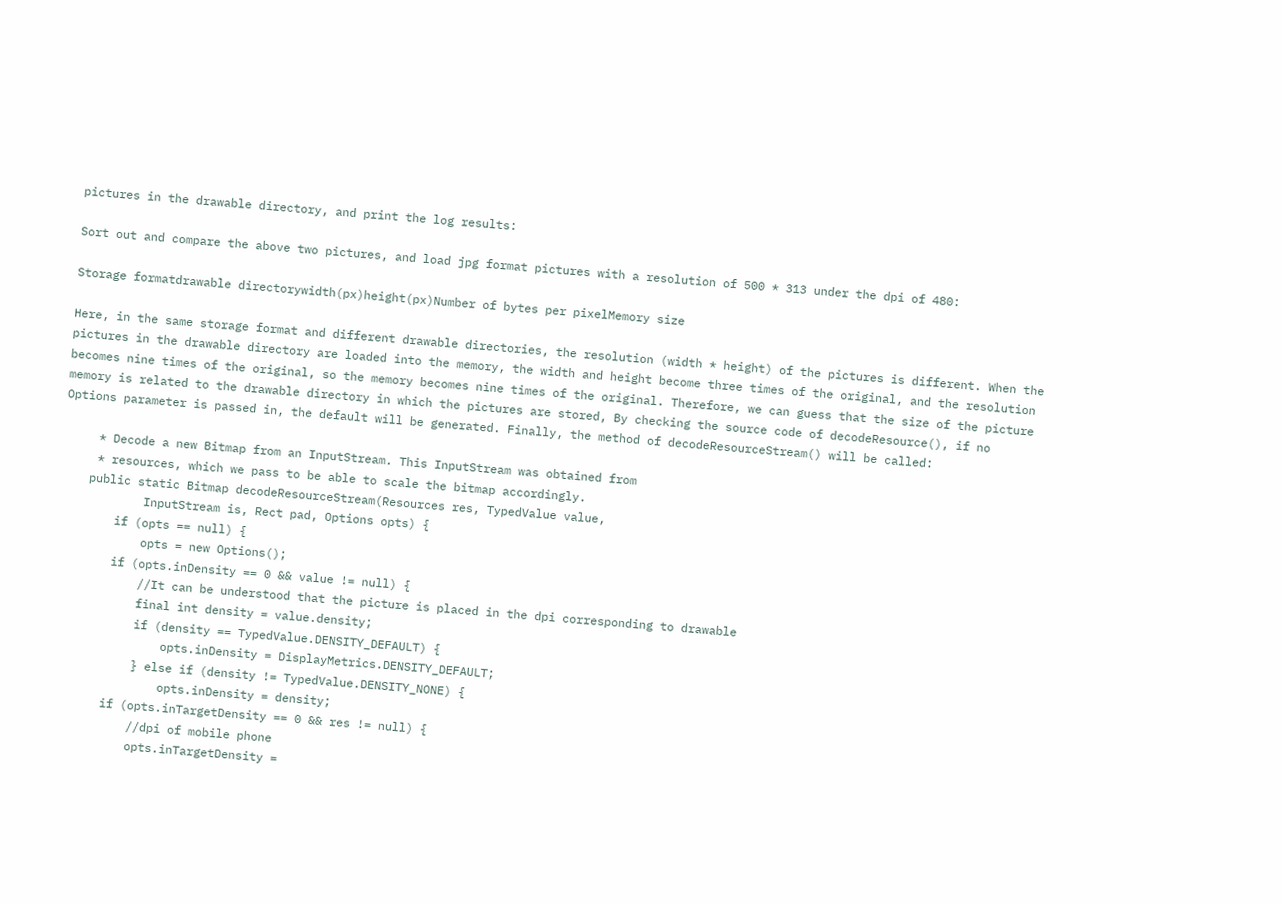pictures in the drawable directory, and print the log results:

Sort out and compare the above two pictures, and load jpg format pictures with a resolution of 500 * 313 under the dpi of 480:

Storage formatdrawable directorywidth(px)height(px)Number of bytes per pixelMemory size

Here, in the same storage format and different drawable directories, the resolution (width * height) of the pictures is different. When the pictures in the drawable directory are loaded into the memory, the width and height become three times of the original, and the resolution becomes nine times of the original, so the memory becomes nine times of the original. Therefore, we can guess that the size of the picture memory is related to the drawable directory in which the pictures are stored, By checking the source code of decodeResource(), if no Options parameter is passed in, the default will be generated. Finally, the method of decodeResourceStream() will be called:

     * Decode a new Bitmap from an InputStream. This InputStream was obtained from
     * resources, which we pass to be able to scale the bitmap accordingly.
    public static Bitmap decodeResourceStream(Resources res, TypedValue value,
            InputStream is, Rect pad, Options opts) {
        if (opts == null) {
            opts = new Options();
        if (opts.inDensity == 0 && value != null) {
            //It can be understood that the picture is placed in the dpi corresponding to drawable
            final int density = value.density;
            if (density == TypedValue.DENSITY_DEFAULT) {
                opts.inDensity = DisplayMetrics.DENSITY_DEFAULT;
            } else if (density != TypedValue.DENSITY_NONE) {
                opts.inDensity = density;
        if (opts.inTargetDensity == 0 && res != null) {
            //dpi of mobile phone
            opts.inTargetDensity =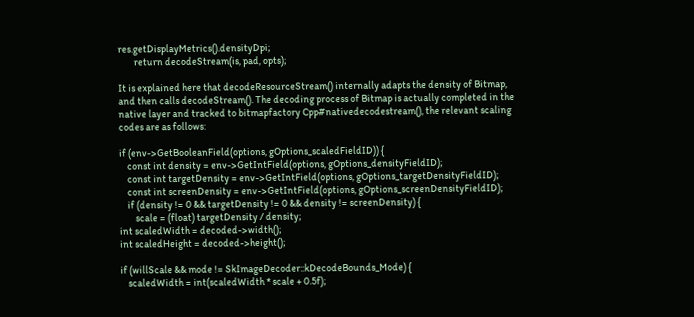res.getDisplayMetrics().densityDpi;
        return decodeStream(is, pad, opts);

It is explained here that decodeResourceStream() internally adapts the density of Bitmap, and then calls decodeStream(). The decoding process of Bitmap is actually completed in the native layer and tracked to bitmapfactory Cpp#nativedecodestream(), the relevant scaling codes are as follows:

if (env->GetBooleanField(options, gOptions_scaledFieldID)) {
    const int density = env->GetIntField(options, gOptions_densityFieldID);
    const int targetDensity = env->GetIntField(options, gOptions_targetDensityFieldID);
    const int screenDensity = env->GetIntField(options, gOptions_screenDensityFieldID);
    if (density != 0 && targetDensity != 0 && density != screenDensity) {
        scale = (float) targetDensity / density;
int scaledWidth = decoded->width();
int scaledHeight = decoded->height();

if (willScale && mode != SkImageDecoder::kDecodeBounds_Mode) {
    scaledWidth = int(scaledWidth * scale + 0.5f);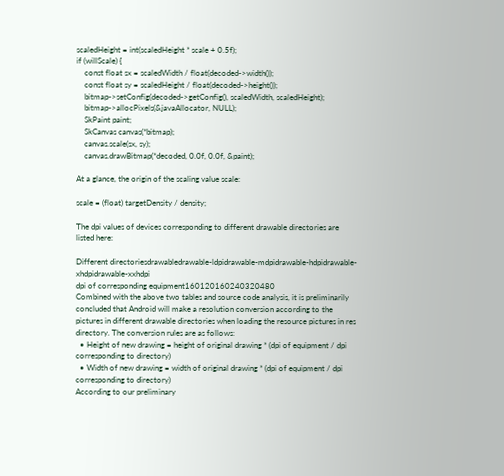scaledHeight = int(scaledHeight * scale + 0.5f);
if (willScale) {
    const float sx = scaledWidth / float(decoded->width());
    const float sy = scaledHeight / float(decoded->height());
    bitmap->setConfig(decoded->getConfig(), scaledWidth, scaledHeight);
    bitmap->allocPixels(&javaAllocator, NULL);
    SkPaint paint;
    SkCanvas canvas(*bitmap);
    canvas.scale(sx, sy);
    canvas.drawBitmap(*decoded, 0.0f, 0.0f, &paint);

At a glance, the origin of the scaling value scale:

scale = (float) targetDensity / density;

The dpi values of devices corresponding to different drawable directories are listed here:

Different directoriesdrawabledrawable-ldpidrawable-mdpidrawable-hdpidrawable-xhdpidrawable-xxhdpi
dpi of corresponding equipment160120160240320480
Combined with the above two tables and source code analysis, it is preliminarily concluded that Android will make a resolution conversion according to the pictures in different drawable directories when loading the resource pictures in res directory. The conversion rules are as follows:
  • Height of new drawing = height of original drawing * (dpi of equipment / dpi corresponding to directory)
  • Width of new drawing = width of original drawing * (dpi of equipment / dpi corresponding to directory)
According to our preliminary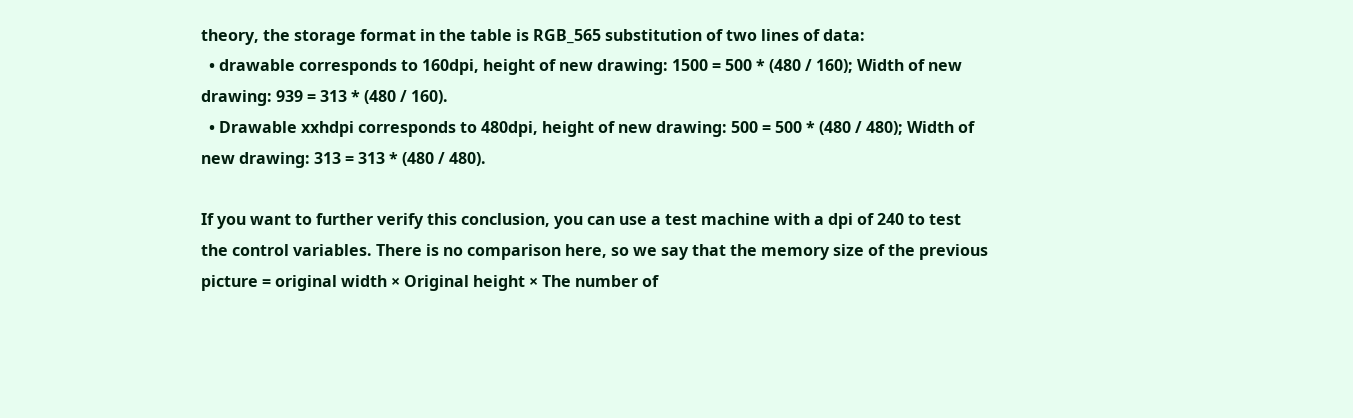theory, the storage format in the table is RGB_565 substitution of two lines of data:
  • drawable corresponds to 160dpi, height of new drawing: 1500 = 500 * (480 / 160); Width of new drawing: 939 = 313 * (480 / 160).
  • Drawable xxhdpi corresponds to 480dpi, height of new drawing: 500 = 500 * (480 / 480); Width of new drawing: 313 = 313 * (480 / 480).

If you want to further verify this conclusion, you can use a test machine with a dpi of 240 to test the control variables. There is no comparison here, so we say that the memory size of the previous picture = original width × Original height × The number of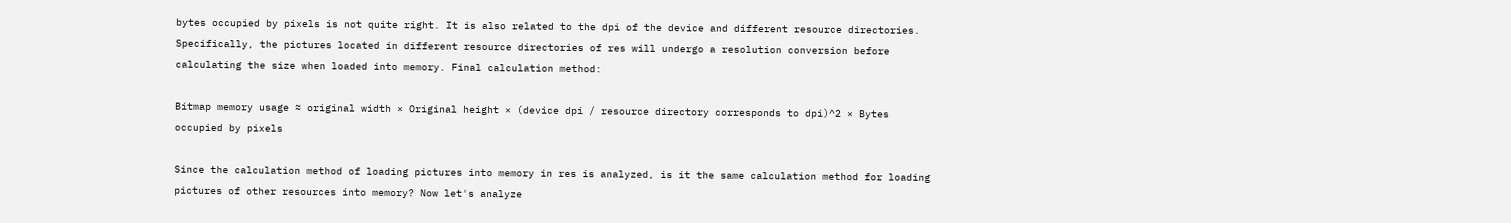bytes occupied by pixels is not quite right. It is also related to the dpi of the device and different resource directories. Specifically, the pictures located in different resource directories of res will undergo a resolution conversion before calculating the size when loaded into memory. Final calculation method:

Bitmap memory usage ≈ original width × Original height × (device dpi / resource directory corresponds to dpi)^2 × Bytes occupied by pixels

Since the calculation method of loading pictures into memory in res is analyzed, is it the same calculation method for loading pictures of other resources into memory? Now let's analyze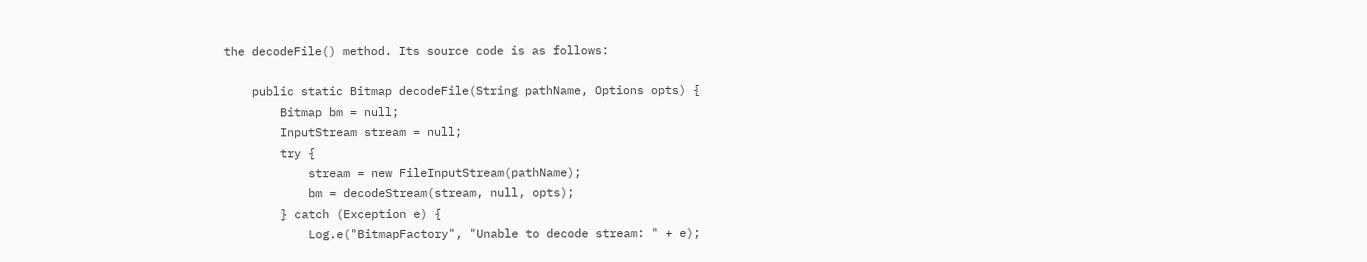the decodeFile() method. Its source code is as follows:

    public static Bitmap decodeFile(String pathName, Options opts) {
        Bitmap bm = null;
        InputStream stream = null;
        try {
            stream = new FileInputStream(pathName);
            bm = decodeStream(stream, null, opts);
        } catch (Exception e) {
            Log.e("BitmapFactory", "Unable to decode stream: " + e);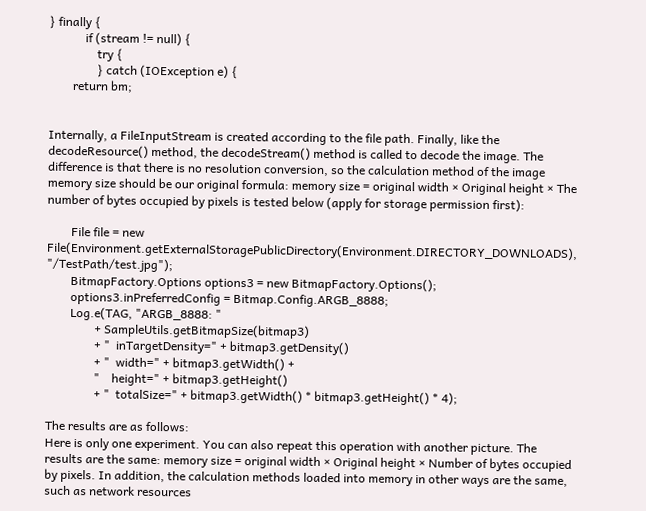} finally {
            if (stream != null) {
                try {
                } catch (IOException e) {
        return bm;


Internally, a FileInputStream is created according to the file path. Finally, like the decodeResource() method, the decodeStream() method is called to decode the image. The difference is that there is no resolution conversion, so the calculation method of the image memory size should be our original formula: memory size = original width × Original height × The number of bytes occupied by pixels is tested below (apply for storage permission first):

        File file = new File(Environment.getExternalStoragePublicDirectory(Environment.DIRECTORY_DOWNLOADS), "/TestPath/test.jpg");
        BitmapFactory.Options options3 = new BitmapFactory.Options();
        options3.inPreferredConfig = Bitmap.Config.ARGB_8888;
        Log.e(TAG, "ARGB_8888: "
                + SampleUtils.getBitmapSize(bitmap3)
                + "  inTargetDensity=" + bitmap3.getDensity()
                + "  width=" + bitmap3.getWidth() +
                "    height=" + bitmap3.getHeight()
                + "  totalSize=" + bitmap3.getWidth() * bitmap3.getHeight() * 4);

The results are as follows:
Here is only one experiment. You can also repeat this operation with another picture. The results are the same: memory size = original width × Original height × Number of bytes occupied by pixels. In addition, the calculation methods loaded into memory in other ways are the same, such as network resources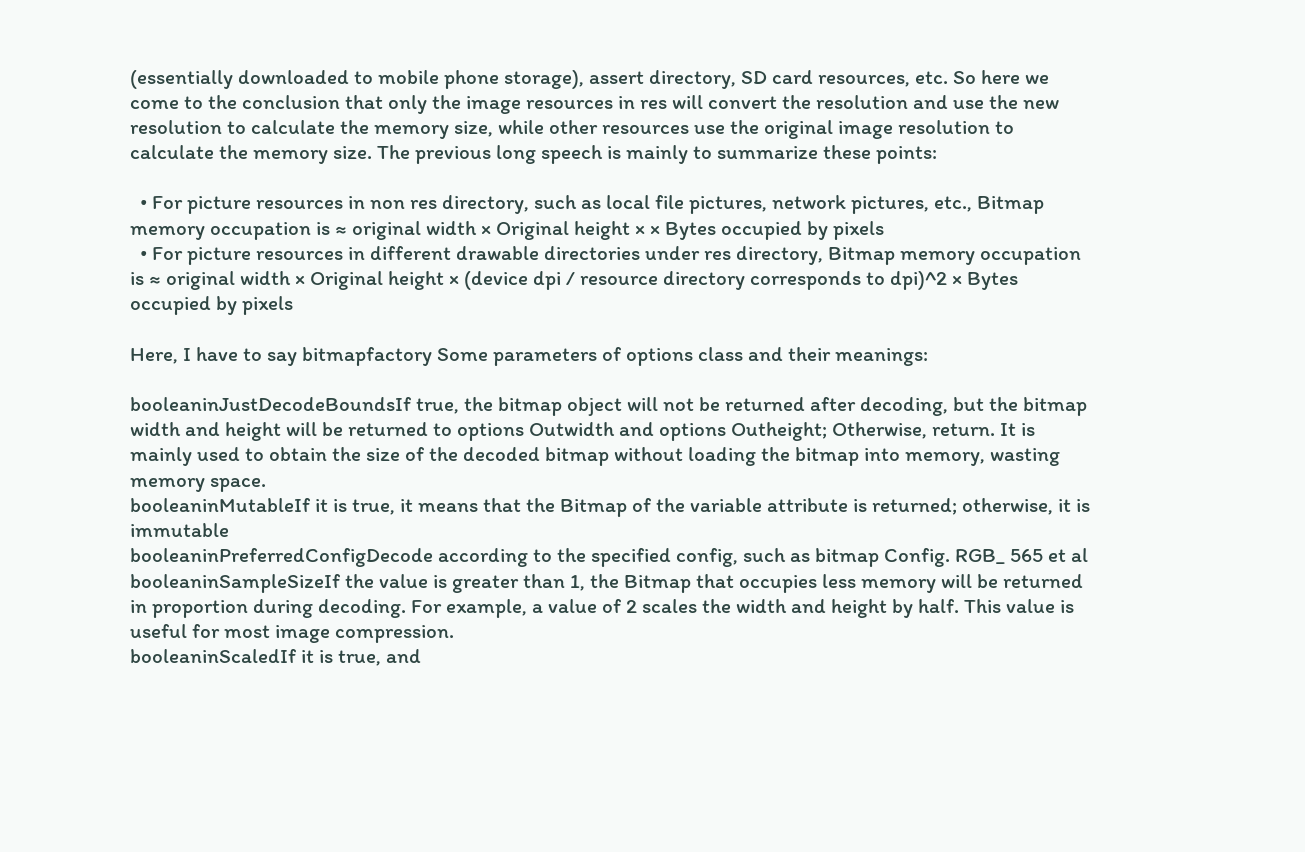(essentially downloaded to mobile phone storage), assert directory, SD card resources, etc. So here we come to the conclusion that only the image resources in res will convert the resolution and use the new resolution to calculate the memory size, while other resources use the original image resolution to calculate the memory size. The previous long speech is mainly to summarize these points:

  • For picture resources in non res directory, such as local file pictures, network pictures, etc., Bitmap memory occupation is ≈ original width × Original height × × Bytes occupied by pixels
  • For picture resources in different drawable directories under res directory, Bitmap memory occupation is ≈ original width × Original height × (device dpi / resource directory corresponds to dpi)^2 × Bytes occupied by pixels

Here, I have to say bitmapfactory Some parameters of options class and their meanings:

booleaninJustDecodeBoundsIf true, the bitmap object will not be returned after decoding, but the bitmap width and height will be returned to options Outwidth and options Outheight; Otherwise, return. It is mainly used to obtain the size of the decoded bitmap without loading the bitmap into memory, wasting memory space.
booleaninMutableIf it is true, it means that the Bitmap of the variable attribute is returned; otherwise, it is immutable
booleaninPreferredConfigDecode according to the specified config, such as bitmap Config. RGB_ 565 et al
booleaninSampleSizeIf the value is greater than 1, the Bitmap that occupies less memory will be returned in proportion during decoding. For example, a value of 2 scales the width and height by half. This value is useful for most image compression.
booleaninScaledIf it is true, and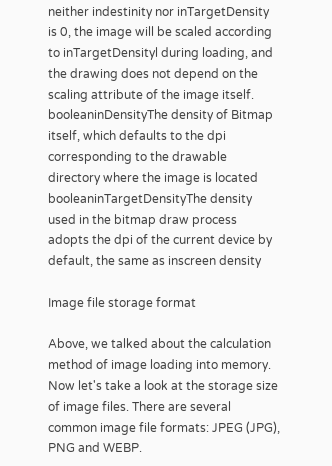neither indestinity nor inTargetDensity is 0, the image will be scaled according to inTargetDensityl during loading, and the drawing does not depend on the scaling attribute of the image itself.
booleaninDensityThe density of Bitmap itself, which defaults to the dpi corresponding to the drawable directory where the image is located
booleaninTargetDensityThe density used in the bitmap draw process adopts the dpi of the current device by default, the same as inscreen density

Image file storage format

Above, we talked about the calculation method of image loading into memory. Now let's take a look at the storage size of image files. There are several common image file formats: JPEG (JPG), PNG and WEBP.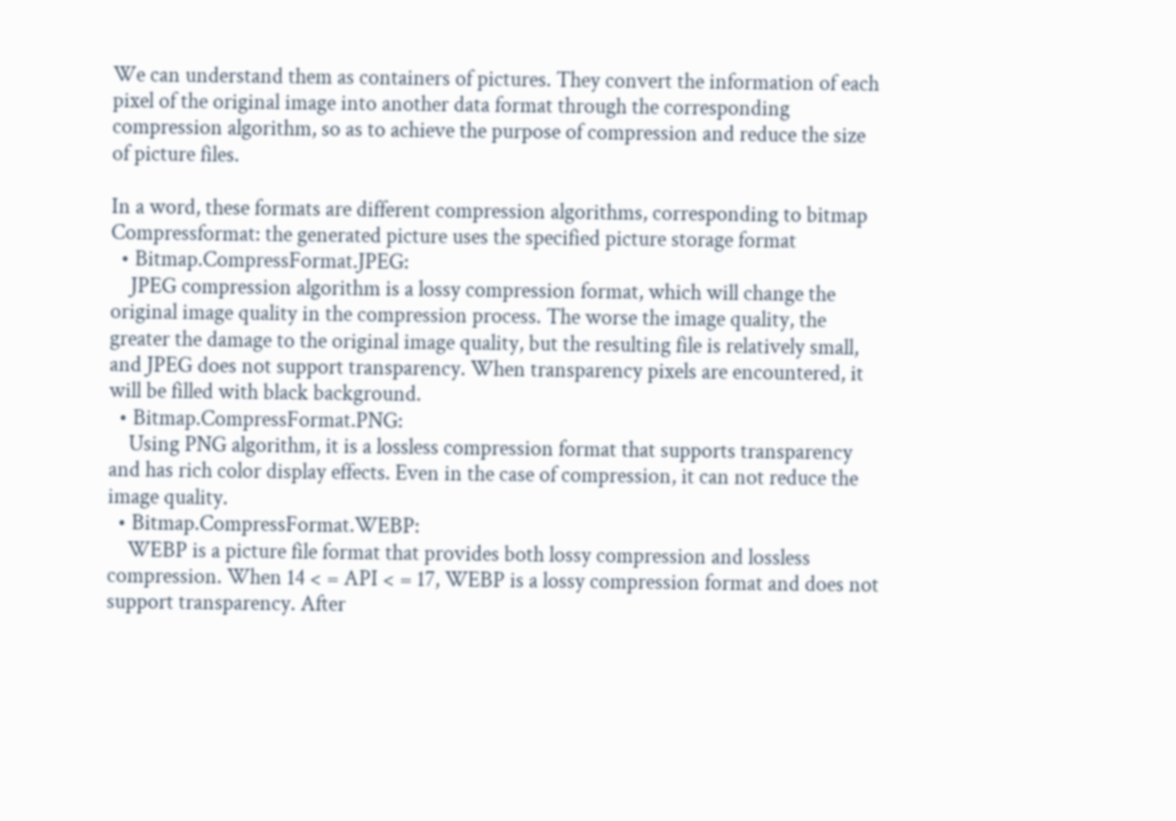We can understand them as containers of pictures. They convert the information of each pixel of the original image into another data format through the corresponding compression algorithm, so as to achieve the purpose of compression and reduce the size of picture files.

In a word, these formats are different compression algorithms, corresponding to bitmap Compressformat: the generated picture uses the specified picture storage format
  • Bitmap.CompressFormat.JPEG:
    JPEG compression algorithm is a lossy compression format, which will change the original image quality in the compression process. The worse the image quality, the greater the damage to the original image quality, but the resulting file is relatively small, and JPEG does not support transparency. When transparency pixels are encountered, it will be filled with black background.
  • Bitmap.CompressFormat.PNG:
    Using PNG algorithm, it is a lossless compression format that supports transparency and has rich color display effects. Even in the case of compression, it can not reduce the image quality.
  • Bitmap.CompressFormat.WEBP:
    WEBP is a picture file format that provides both lossy compression and lossless compression. When 14 < = API < = 17, WEBP is a lossy compression format and does not support transparency. After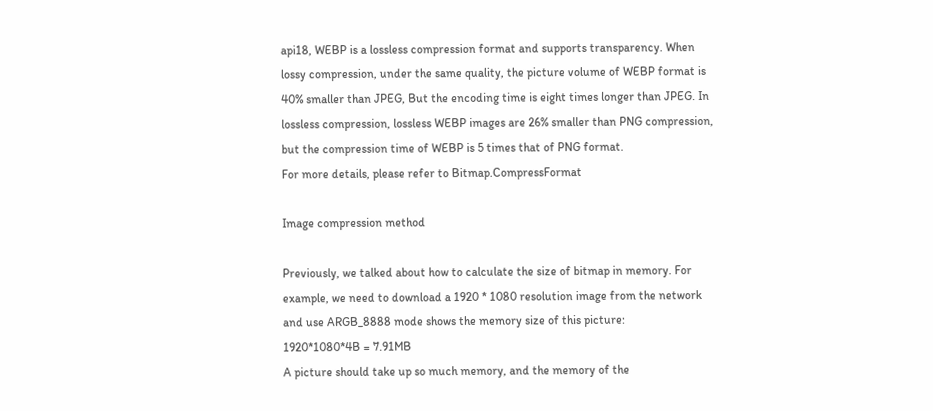api18, WEBP is a lossless compression format and supports transparency. When lossy compression, under the same quality, the picture volume of WEBP format is 40% smaller than JPEG, But the encoding time is eight times longer than JPEG. In lossless compression, lossless WEBP images are 26% smaller than PNG compression, but the compression time of WEBP is 5 times that of PNG format.
For more details, please refer to Bitmap.CompressFormat

Image compression method

Previously, we talked about how to calculate the size of bitmap in memory. For example, we need to download a 1920 * 1080 resolution image from the network and use ARGB_8888 mode shows the memory size of this picture:
1920*1080*4B = 7.91MB
A picture should take up so much memory, and the memory of the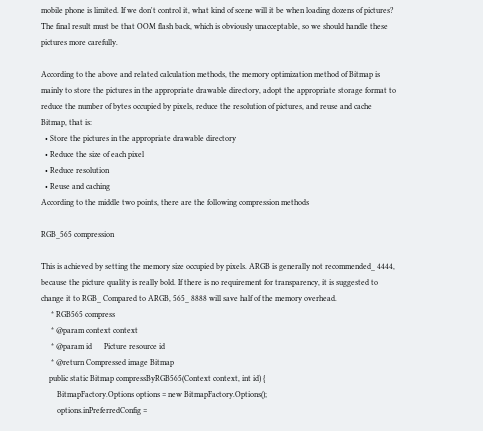mobile phone is limited. If we don't control it, what kind of scene will it be when loading dozens of pictures? The final result must be that OOM flash back, which is obviously unacceptable, so we should handle these pictures more carefully.

According to the above and related calculation methods, the memory optimization method of Bitmap is mainly to store the pictures in the appropriate drawable directory, adopt the appropriate storage format to reduce the number of bytes occupied by pixels, reduce the resolution of pictures, and reuse and cache Bitmap, that is:
  • Store the pictures in the appropriate drawable directory
  • Reduce the size of each pixel
  • Reduce resolution
  • Reuse and caching
According to the middle two points, there are the following compression methods

RGB_565 compression

This is achieved by setting the memory size occupied by pixels. ARGB is generally not recommended_ 4444, because the picture quality is really bold. If there is no requirement for transparency, it is suggested to change it to RGB_ Compared to ARGB, 565_ 8888 will save half of the memory overhead.
     * RGB565 compress
     * @param context context
     * @param id      Picture resource id
     * @return Compressed image Bitmap
    public static Bitmap compressByRGB565(Context context, int id) {
        BitmapFactory.Options options = new BitmapFactory.Options();
        options.inPreferredConfig =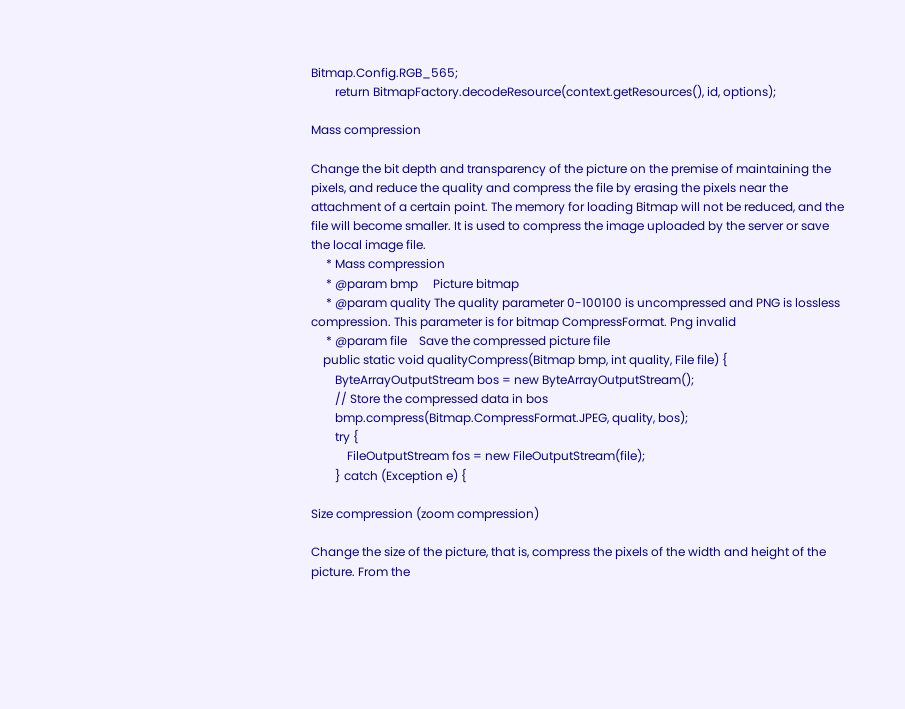Bitmap.Config.RGB_565;
        return BitmapFactory.decodeResource(context.getResources(), id, options);

Mass compression

Change the bit depth and transparency of the picture on the premise of maintaining the pixels, and reduce the quality and compress the file by erasing the pixels near the attachment of a certain point. The memory for loading Bitmap will not be reduced, and the file will become smaller. It is used to compress the image uploaded by the server or save the local image file.
     * Mass compression
     * @param bmp     Picture bitmap
     * @param quality The quality parameter 0-100100 is uncompressed and PNG is lossless compression. This parameter is for bitmap CompressFormat. Png invalid
     * @param file    Save the compressed picture file
    public static void qualityCompress(Bitmap bmp, int quality, File file) {
        ByteArrayOutputStream bos = new ByteArrayOutputStream();
        // Store the compressed data in bos
        bmp.compress(Bitmap.CompressFormat.JPEG, quality, bos);
        try {
            FileOutputStream fos = new FileOutputStream(file);
        } catch (Exception e) {

Size compression (zoom compression)

Change the size of the picture, that is, compress the pixels of the width and height of the picture. From the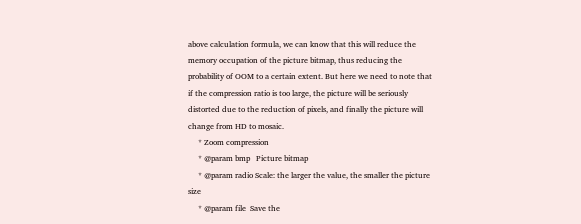above calculation formula, we can know that this will reduce the memory occupation of the picture bitmap, thus reducing the probability of OOM to a certain extent. But here we need to note that if the compression ratio is too large, the picture will be seriously distorted due to the reduction of pixels, and finally the picture will change from HD to mosaic.
     * Zoom compression
     * @param bmp   Picture bitmap
     * @param radio Scale: the larger the value, the smaller the picture size
     * @param file  Save the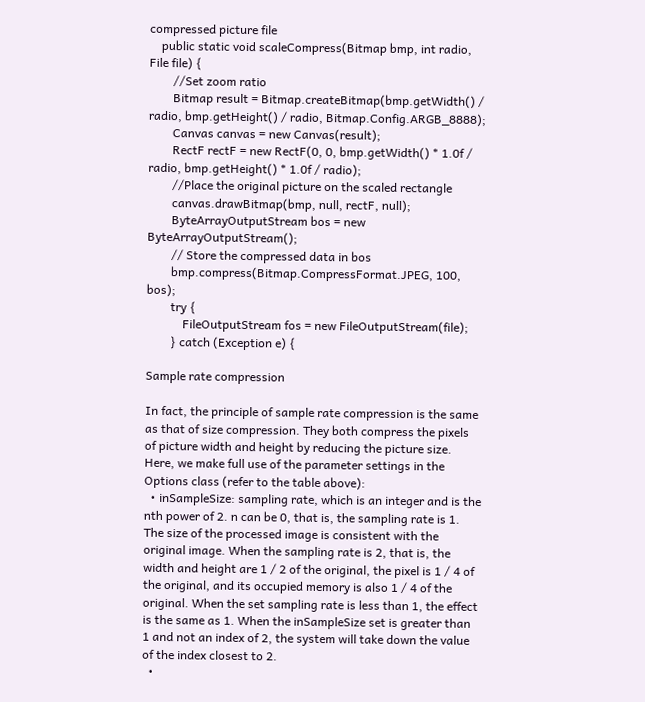compressed picture file
    public static void scaleCompress(Bitmap bmp, int radio, File file) {
        //Set zoom ratio
        Bitmap result = Bitmap.createBitmap(bmp.getWidth() / radio, bmp.getHeight() / radio, Bitmap.Config.ARGB_8888);
        Canvas canvas = new Canvas(result);
        RectF rectF = new RectF(0, 0, bmp.getWidth() * 1.0f / radio, bmp.getHeight() * 1.0f / radio);
        //Place the original picture on the scaled rectangle
        canvas.drawBitmap(bmp, null, rectF, null);
        ByteArrayOutputStream bos = new ByteArrayOutputStream();
        // Store the compressed data in bos
        bmp.compress(Bitmap.CompressFormat.JPEG, 100, bos);
        try {
            FileOutputStream fos = new FileOutputStream(file);
        } catch (Exception e) {

Sample rate compression

In fact, the principle of sample rate compression is the same as that of size compression. They both compress the pixels of picture width and height by reducing the picture size. Here, we make full use of the parameter settings in the Options class (refer to the table above):
  • inSampleSize: sampling rate, which is an integer and is the nth power of 2. n can be 0, that is, the sampling rate is 1. The size of the processed image is consistent with the original image. When the sampling rate is 2, that is, the width and height are 1 / 2 of the original, the pixel is 1 / 4 of the original, and its occupied memory is also 1 / 4 of the original. When the set sampling rate is less than 1, the effect is the same as 1. When the inSampleSize set is greater than 1 and not an index of 2, the system will take down the value of the index closest to 2.
  •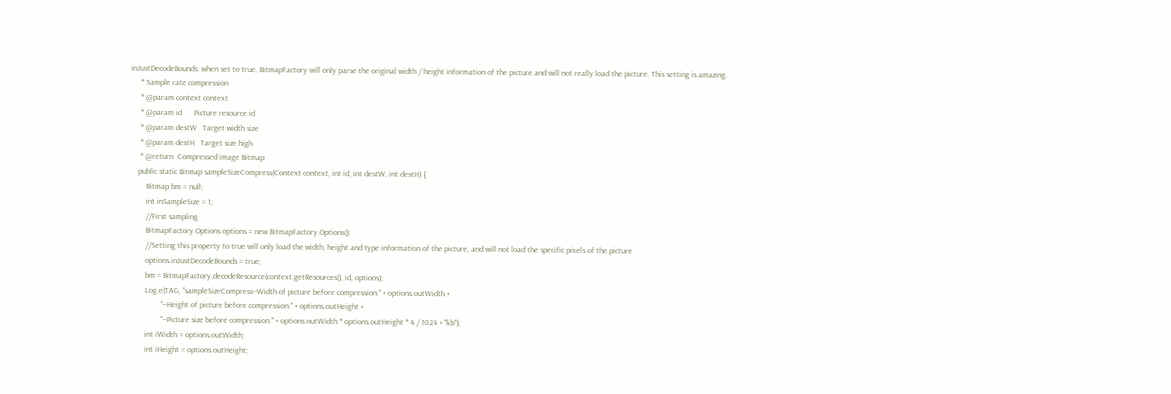inJustDecodeBounds: when set to true, BitmapFactory will only parse the original width / height information of the picture and will not really load the picture. This setting is amazing.
     * Sample rate compression
     * @param context context
     * @param id      Picture resource id
     * @param destW   Target width size
     * @param destH   Target size high
     * @return  Compressed image Bitmap
    public static Bitmap sampleSizeCompress(Context context, int id, int destW, int destH) {
        Bitmap bm = null;
        int inSampleSize = 1;
        //First sampling
        BitmapFactory.Options options = new BitmapFactory.Options();
        //Setting this property to true will only load the width, height and type information of the picture, and will not load the specific pixels of the picture
        options.inJustDecodeBounds = true;
        bm = BitmapFactory.decodeResource(context.getResources(), id, options);
        Log.e(TAG, "sampleSizeCompress--Width of picture before compression:" + options.outWidth +
                "--Height of picture before compression:" + options.outHeight +
                "--Picture size before compression:" + options.outWidth * options.outHeight * 4 / 1024 + "kb");
        int iWidth = options.outWidth;
        int iHeight = options.outHeight;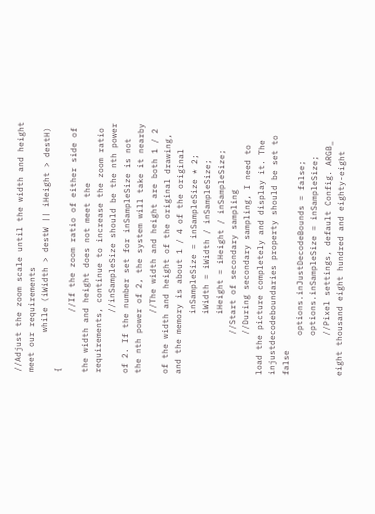//Adjust the zoom scale until the width and height meet our requirements
        while (iWidth > destW || iHeight > destH) {
            //If the zoom ratio of either side of the width and height does not meet the requirements, continue to increase the zoom ratio
            //inSampleSize should be the nth power of 2. If the number set for inSampleSize is not the nth power of 2, the system will take it nearby
            //The width and height are both 1 / 2 of the width and height of the original drawing, and the memory is about 1 / 4 of the original
            inSampleSize = inSampleSize * 2;
            iWidth = iWidth / inSampleSize;
            iHeight = iHeight / inSampleSize;
        //Start of secondary sampling
        //During secondary sampling, I need to load the picture completely and display it. The injustdecodeboundaries property should be set to false
        options.inJustDecodeBounds = false;
        options.inSampleSize = inSampleSize;
        //Pixel settings, default Config. ARGB_ eight thousand eight hundred and eighty-eight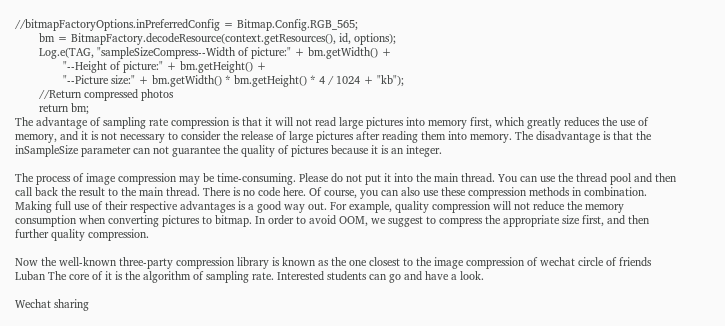//bitmapFactoryOptions.inPreferredConfig = Bitmap.Config.RGB_565;
        bm = BitmapFactory.decodeResource(context.getResources(), id, options);
        Log.e(TAG, "sampleSizeCompress--Width of picture:" + bm.getWidth() +
                "--Height of picture:" + bm.getHeight() +
                "--Picture size:" + bm.getWidth() * bm.getHeight() * 4 / 1024 + "kb");
        //Return compressed photos
        return bm;
The advantage of sampling rate compression is that it will not read large pictures into memory first, which greatly reduces the use of memory, and it is not necessary to consider the release of large pictures after reading them into memory. The disadvantage is that the inSampleSize parameter can not guarantee the quality of pictures because it is an integer.

The process of image compression may be time-consuming. Please do not put it into the main thread. You can use the thread pool and then call back the result to the main thread. There is no code here. Of course, you can also use these compression methods in combination. Making full use of their respective advantages is a good way out. For example, quality compression will not reduce the memory consumption when converting pictures to bitmap. In order to avoid OOM, we suggest to compress the appropriate size first, and then further quality compression.

Now the well-known three-party compression library is known as the one closest to the image compression of wechat circle of friends Luban The core of it is the algorithm of sampling rate. Interested students can go and have a look.

Wechat sharing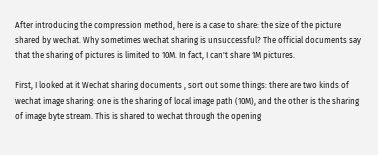After introducing the compression method, here is a case to share: the size of the picture shared by wechat. Why sometimes wechat sharing is unsuccessful? The official documents say that the sharing of pictures is limited to 10M. In fact, I can't share 1M pictures.

First, I looked at it Wechat sharing documents , sort out some things: there are two kinds of wechat image sharing: one is the sharing of local image path (10M), and the other is the sharing of image byte stream. This is shared to wechat through the opening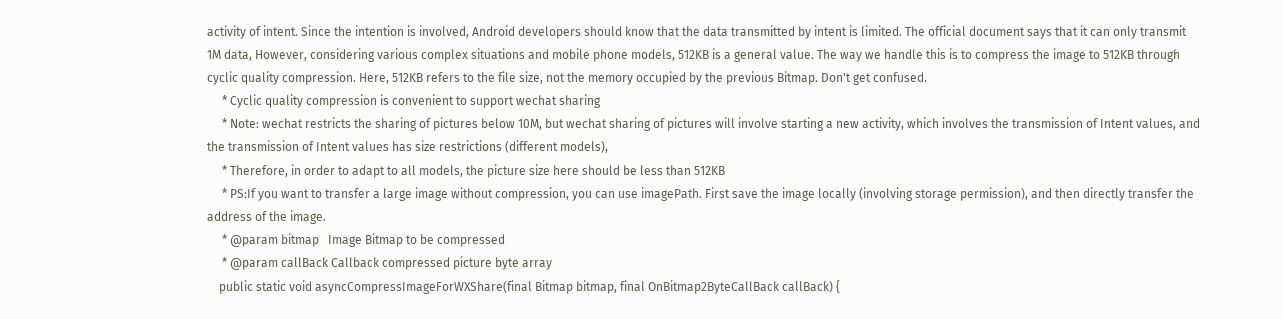activity of intent. Since the intention is involved, Android developers should know that the data transmitted by intent is limited. The official document says that it can only transmit 1M data, However, considering various complex situations and mobile phone models, 512KB is a general value. The way we handle this is to compress the image to 512KB through cyclic quality compression. Here, 512KB refers to the file size, not the memory occupied by the previous Bitmap. Don't get confused.
     * Cyclic quality compression is convenient to support wechat sharing
     * Note: wechat restricts the sharing of pictures below 10M, but wechat sharing of pictures will involve starting a new activity, which involves the transmission of Intent values, and the transmission of Intent values has size restrictions (different models),
     * Therefore, in order to adapt to all models, the picture size here should be less than 512KB
     * PS:If you want to transfer a large image without compression, you can use imagePath. First save the image locally (involving storage permission), and then directly transfer the address of the image.
     * @param bitmap   Image Bitmap to be compressed
     * @param callBack Callback compressed picture byte array
    public static void asyncCompressImageForWXShare(final Bitmap bitmap, final OnBitmap2ByteCallBack callBack) {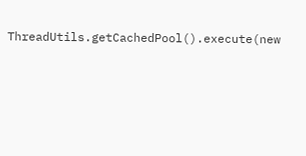ThreadUtils.getCachedPool().execute(new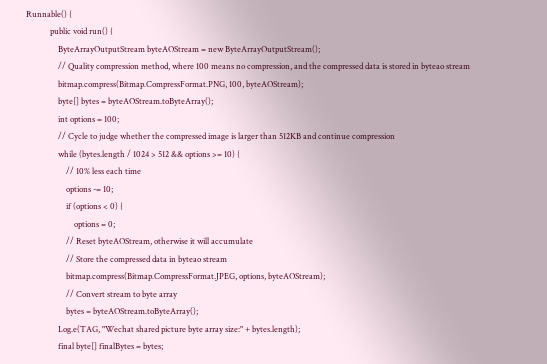Runnable() {
            public void run() {
                ByteArrayOutputStream byteAOStream = new ByteArrayOutputStream();
                // Quality compression method, where 100 means no compression, and the compressed data is stored in byteao stream
                bitmap.compress(Bitmap.CompressFormat.PNG, 100, byteAOStream);
                byte[] bytes = byteAOStream.toByteArray();
                int options = 100;
                // Cycle to judge whether the compressed image is larger than 512KB and continue compression
                while (bytes.length / 1024 > 512 && options >= 10) {
                    // 10% less each time
                    options -= 10;
                    if (options < 0) {
                        options = 0;
                    // Reset byteAOStream, otherwise it will accumulate
                    // Store the compressed data in byteao stream
                    bitmap.compress(Bitmap.CompressFormat.JPEG, options, byteAOStream);
                    // Convert stream to byte array
                    bytes = byteAOStream.toByteArray();
                Log.e(TAG, "Wechat shared picture byte array size:" + bytes.length);
                final byte[] finalBytes = bytes;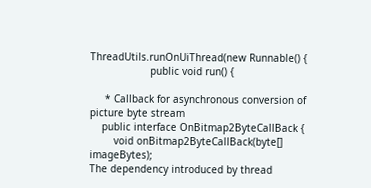ThreadUtils.runOnUiThread(new Runnable() {
                    public void run() {

     * Callback for asynchronous conversion of picture byte stream
    public interface OnBitmap2ByteCallBack {
        void onBitmap2ByteCallBack(byte[] imageBytes);
The dependency introduced by thread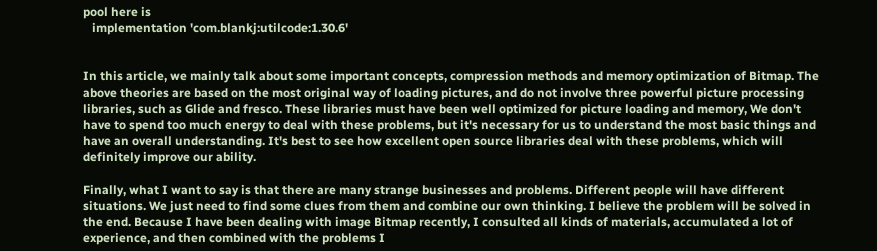pool here is
   implementation 'com.blankj:utilcode:1.30.6'


In this article, we mainly talk about some important concepts, compression methods and memory optimization of Bitmap. The above theories are based on the most original way of loading pictures, and do not involve three powerful picture processing libraries, such as Glide and fresco. These libraries must have been well optimized for picture loading and memory, We don't have to spend too much energy to deal with these problems, but it's necessary for us to understand the most basic things and have an overall understanding. It's best to see how excellent open source libraries deal with these problems, which will definitely improve our ability.

Finally, what I want to say is that there are many strange businesses and problems. Different people will have different situations. We just need to find some clues from them and combine our own thinking. I believe the problem will be solved in the end. Because I have been dealing with image Bitmap recently, I consulted all kinds of materials, accumulated a lot of experience, and then combined with the problems I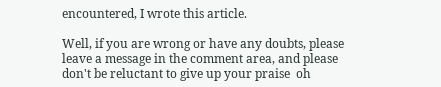encountered, I wrote this article.

Well, if you are wrong or have any doubts, please leave a message in the comment area, and please don't be reluctant to give up your praise  oh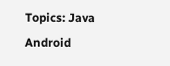Topics: Java Android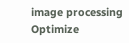image processing Optimize